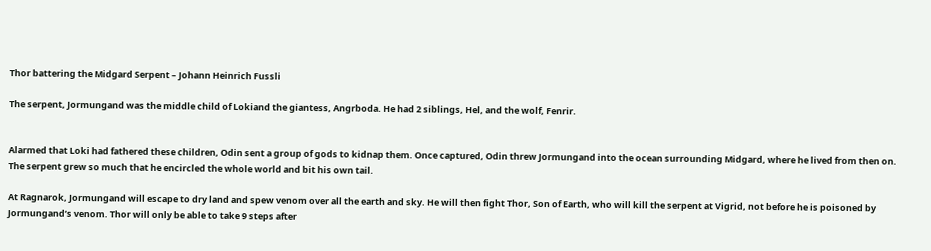Thor battering the Midgard Serpent – Johann Heinrich Fussli

The serpent, Jormungand was the middle child of Lokiand the giantess, Angrboda. He had 2 siblings, Hel, and the wolf, Fenrir.


Alarmed that Loki had fathered these children, Odin sent a group of gods to kidnap them. Once captured, Odin threw Jormungand into the ocean surrounding Midgard, where he lived from then on. The serpent grew so much that he encircled the whole world and bit his own tail.

At Ragnarok, Jormungand will escape to dry land and spew venom over all the earth and sky. He will then fight Thor, Son of Earth, who will kill the serpent at Vigrid, not before he is poisoned by Jormungand’s venom. Thor will only be able to take 9 steps after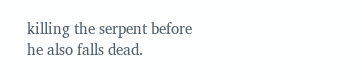killing the serpent before he also falls dead.